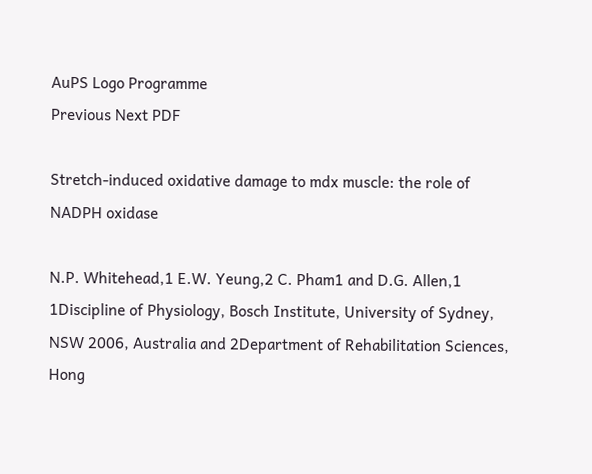AuPS Logo Programme
Previous Next PDF

Stretch-induced oxidative damage to mdx muscle: the role of NADPH oxidase

N.P. Whitehead,1 E.W. Yeung,2 C. Pham1 and D.G. Allen,1 1Discipline of Physiology, Bosch Institute, University of Sydney, NSW 2006, Australia and 2Department of Rehabilitation Sciences, Hong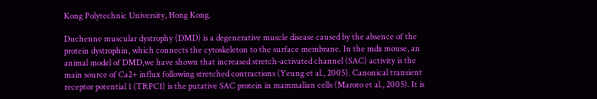Kong Polytechnic University, Hong Kong.

Duchenne muscular dystrophy (DMD) is a degenerative muscle disease caused by the absence of the protein dystrophin, which connects the cytoskeleton to the surface membrane. In the mdx mouse, an animal model of DMD,we have shown that increased stretch-activated channel (SAC) activity is the main source of Ca2+ influx following stretched contractions (Yeung et al., 2005). Canonical transient receptor potential 1 (TRPC1) is the putative SAC protein in mammalian cells (Maroto et al., 2005). It is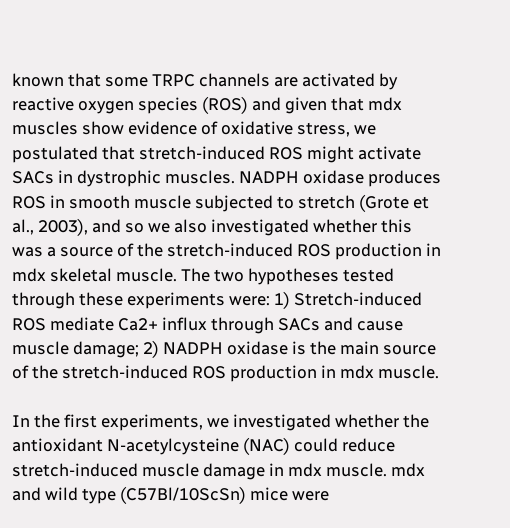known that some TRPC channels are activated by reactive oxygen species (ROS) and given that mdx muscles show evidence of oxidative stress, we postulated that stretch-induced ROS might activate SACs in dystrophic muscles. NADPH oxidase produces ROS in smooth muscle subjected to stretch (Grote et al., 2003), and so we also investigated whether this was a source of the stretch-induced ROS production in mdx skeletal muscle. The two hypotheses tested through these experiments were: 1) Stretch-induced ROS mediate Ca2+ influx through SACs and cause muscle damage; 2) NADPH oxidase is the main source of the stretch-induced ROS production in mdx muscle.

In the first experiments, we investigated whether the antioxidant N-acetylcysteine (NAC) could reduce stretch-induced muscle damage in mdx muscle. mdx and wild type (C57Bl/10ScSn) mice were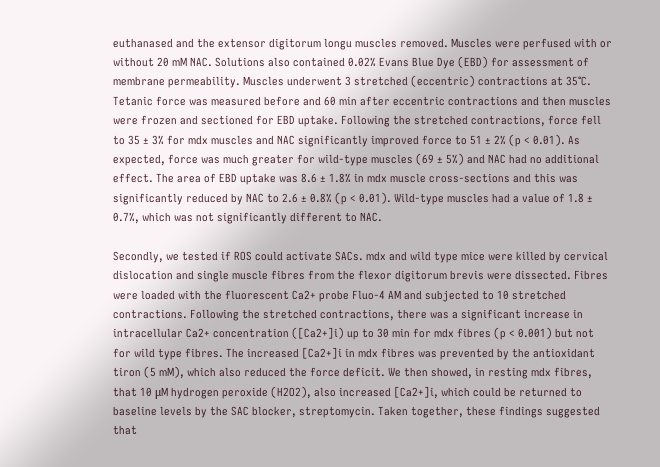euthanased and the extensor digitorum longu muscles removed. Muscles were perfused with or without 20 mM NAC. Solutions also contained 0.02% Evans Blue Dye (EBD) for assessment of membrane permeability. Muscles underwent 3 stretched (eccentric) contractions at 35°C. Tetanic force was measured before and 60 min after eccentric contractions and then muscles were frozen and sectioned for EBD uptake. Following the stretched contractions, force fell to 35 ± 3% for mdx muscles and NAC significantly improved force to 51 ± 2% (p < 0.01). As expected, force was much greater for wild-type muscles (69 ± 5%) and NAC had no additional effect. The area of EBD uptake was 8.6 ± 1.8% in mdx muscle cross-sections and this was significantly reduced by NAC to 2.6 ± 0.8% (p < 0.01). Wild-type muscles had a value of 1.8 ± 0.7%, which was not significantly different to NAC.

Secondly, we tested if ROS could activate SACs. mdx and wild type mice were killed by cervical dislocation and single muscle fibres from the flexor digitorum brevis were dissected. Fibres were loaded with the fluorescent Ca2+ probe Fluo-4 AM and subjected to 10 stretched contractions. Following the stretched contractions, there was a significant increase in intracellular Ca2+ concentration ([Ca2+]i) up to 30 min for mdx fibres (p < 0.001) but not for wild type fibres. The increased [Ca2+]i in mdx fibres was prevented by the antioxidant tiron (5 mM), which also reduced the force deficit. We then showed, in resting mdx fibres, that 10 μM hydrogen peroxide (H2O2), also increased [Ca2+]i, which could be returned to baseline levels by the SAC blocker, streptomycin. Taken together, these findings suggested that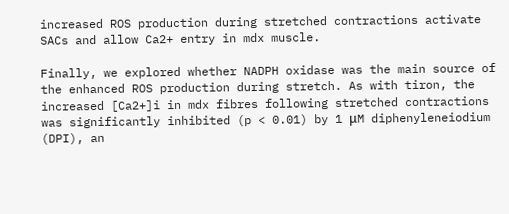increased ROS production during stretched contractions activate SACs and allow Ca2+ entry in mdx muscle.

Finally, we explored whether NADPH oxidase was the main source of the enhanced ROS production during stretch. As with tiron, the increased [Ca2+]i in mdx fibres following stretched contractions was significantly inhibited (p < 0.01) by 1 μM diphenyleneiodium (DPI), an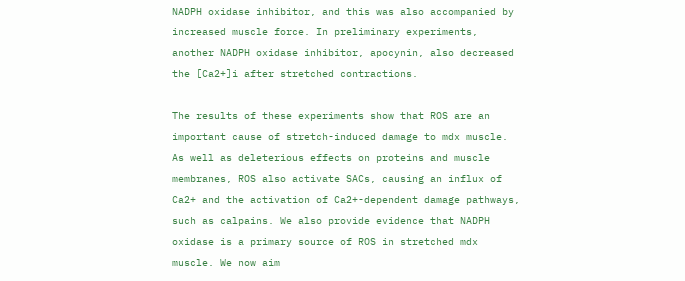NADPH oxidase inhibitor, and this was also accompanied by increased muscle force. In preliminary experiments, another NADPH oxidase inhibitor, apocynin, also decreased the [Ca2+]i after stretched contractions.

The results of these experiments show that ROS are an important cause of stretch-induced damage to mdx muscle. As well as deleterious effects on proteins and muscle membranes, ROS also activate SACs, causing an influx of Ca2+ and the activation of Ca2+-dependent damage pathways, such as calpains. We also provide evidence that NADPH oxidase is a primary source of ROS in stretched mdx muscle. We now aim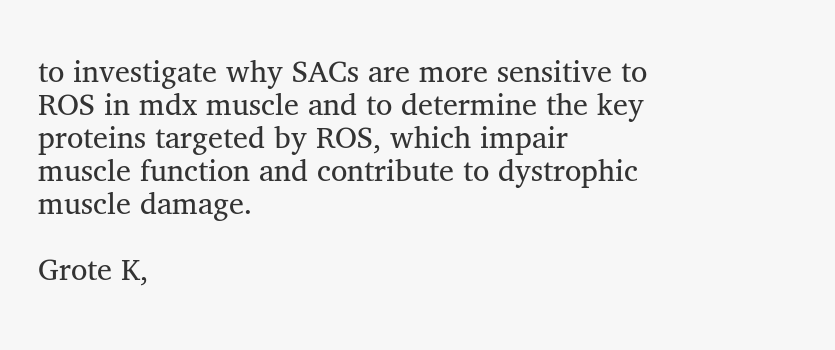to investigate why SACs are more sensitive to ROS in mdx muscle and to determine the key proteins targeted by ROS, which impair muscle function and contribute to dystrophic muscle damage.

Grote K,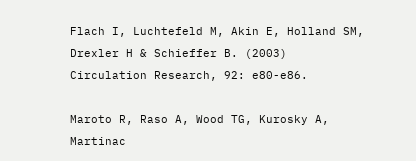Flach I, Luchtefeld M, Akin E, Holland SM, Drexler H & Schieffer B. (2003) Circulation Research, 92: e80-e86.

Maroto R, Raso A, Wood TG, Kurosky A, Martinac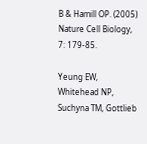B & Hamill OP. (2005) Nature Cell Biology, 7: 179-85.

Yeung EW, Whitehead NP, Suchyna TM, Gottlieb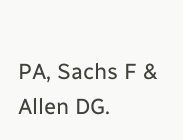PA, Sachs F & Allen DG.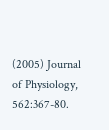(2005) Journal of Physiology, 562:367-80.